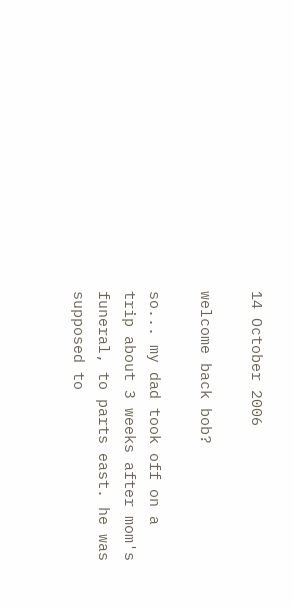14 October 2006

welcome back bob?

so... my dad took off on a trip about 3 weeks after mom's funeral, to parts east. he was supposed to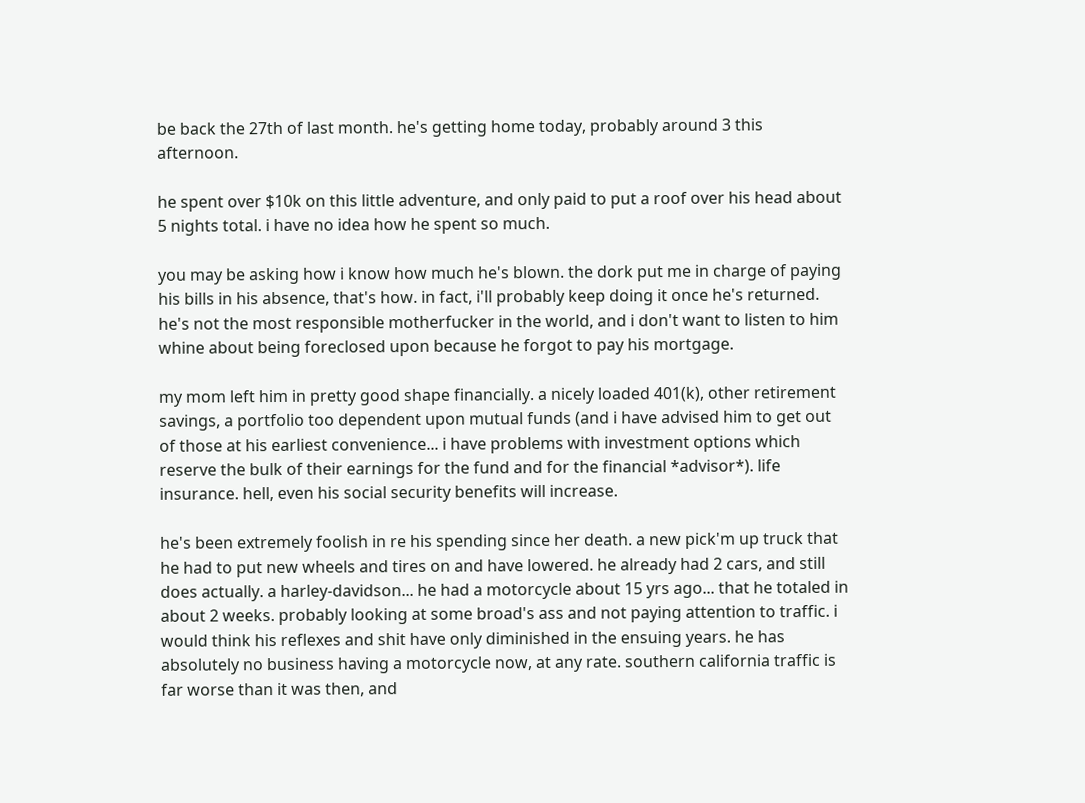be back the 27th of last month. he's getting home today, probably around 3 this afternoon.

he spent over $10k on this little adventure, and only paid to put a roof over his head about 5 nights total. i have no idea how he spent so much.

you may be asking how i know how much he's blown. the dork put me in charge of paying his bills in his absence, that's how. in fact, i'll probably keep doing it once he's returned. he's not the most responsible motherfucker in the world, and i don't want to listen to him whine about being foreclosed upon because he forgot to pay his mortgage.

my mom left him in pretty good shape financially. a nicely loaded 401(k), other retirement savings, a portfolio too dependent upon mutual funds (and i have advised him to get out of those at his earliest convenience... i have problems with investment options which reserve the bulk of their earnings for the fund and for the financial *advisor*). life insurance. hell, even his social security benefits will increase.

he's been extremely foolish in re his spending since her death. a new pick'm up truck that he had to put new wheels and tires on and have lowered. he already had 2 cars, and still does actually. a harley-davidson... he had a motorcycle about 15 yrs ago... that he totaled in about 2 weeks. probably looking at some broad's ass and not paying attention to traffic. i would think his reflexes and shit have only diminished in the ensuing years. he has absolutely no business having a motorcycle now, at any rate. southern california traffic is far worse than it was then, and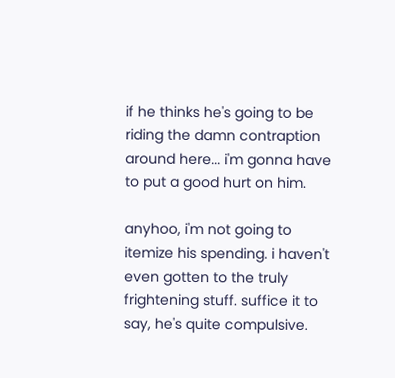if he thinks he's going to be riding the damn contraption around here... i'm gonna have to put a good hurt on him.

anyhoo, i'm not going to itemize his spending. i haven't even gotten to the truly frightening stuff. suffice it to say, he's quite compulsive.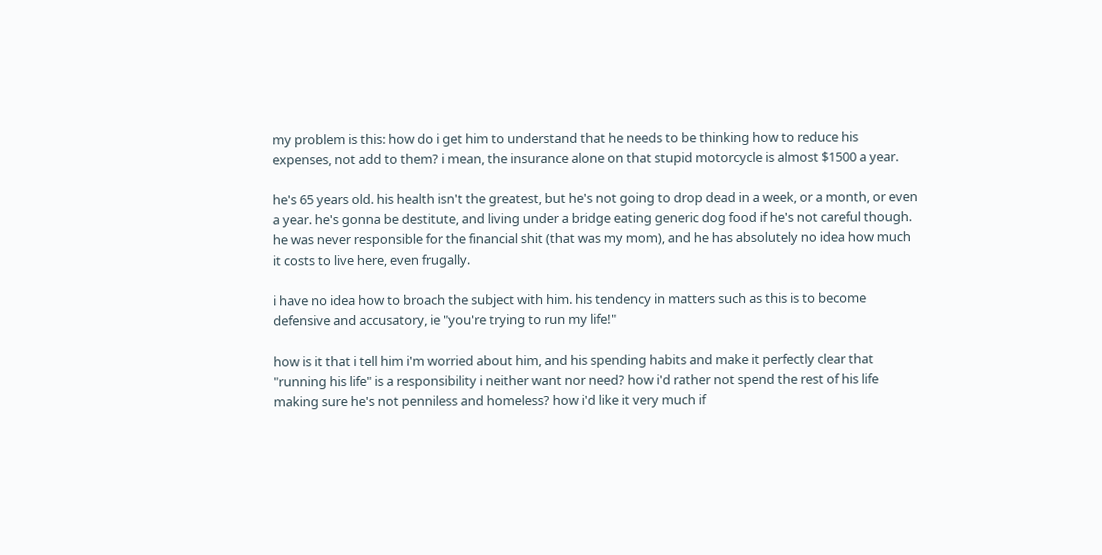my problem is this: how do i get him to understand that he needs to be thinking how to reduce his expenses, not add to them? i mean, the insurance alone on that stupid motorcycle is almost $1500 a year.

he's 65 years old. his health isn't the greatest, but he's not going to drop dead in a week, or a month, or even a year. he's gonna be destitute, and living under a bridge eating generic dog food if he's not careful though. he was never responsible for the financial shit (that was my mom), and he has absolutely no idea how much it costs to live here, even frugally.

i have no idea how to broach the subject with him. his tendency in matters such as this is to become defensive and accusatory, ie "you're trying to run my life!"

how is it that i tell him i'm worried about him, and his spending habits and make it perfectly clear that "running his life" is a responsibility i neither want nor need? how i'd rather not spend the rest of his life making sure he's not penniless and homeless? how i'd like it very much if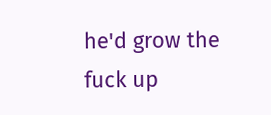he'd grow the fuck up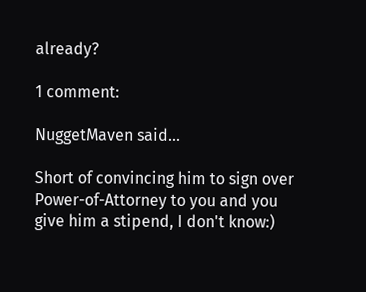already?

1 comment:

NuggetMaven said...

Short of convincing him to sign over Power-of-Attorney to you and you give him a stipend, I don't know:)